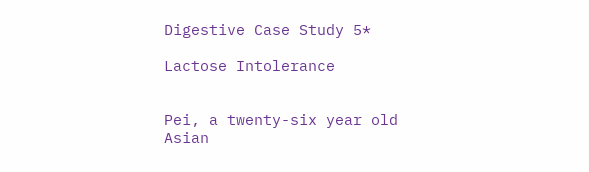Digestive Case Study 5*

Lactose Intolerance


Pei, a twenty-six year old Asian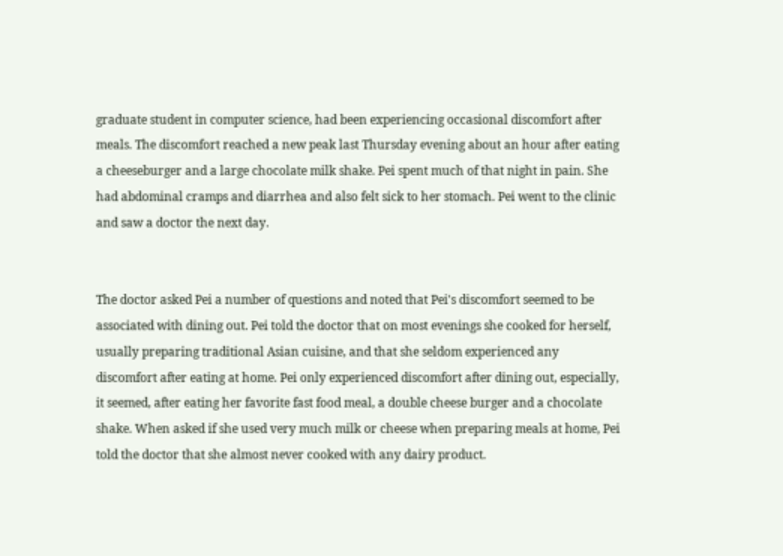graduate student in computer science, had been experiencing occasional discomfort after meals. The discomfort reached a new peak last Thursday evening about an hour after eating a cheeseburger and a large chocolate milk shake. Pei spent much of that night in pain. She had abdominal cramps and diarrhea and also felt sick to her stomach. Pei went to the clinic and saw a doctor the next day.


The doctor asked Pei a number of questions and noted that Pei's discomfort seemed to be associated with dining out. Pei told the doctor that on most evenings she cooked for herself, usually preparing traditional Asian cuisine, and that she seldom experienced any discomfort after eating at home. Pei only experienced discomfort after dining out, especially, it seemed, after eating her favorite fast food meal, a double cheese burger and a chocolate shake. When asked if she used very much milk or cheese when preparing meals at home, Pei told the doctor that she almost never cooked with any dairy product.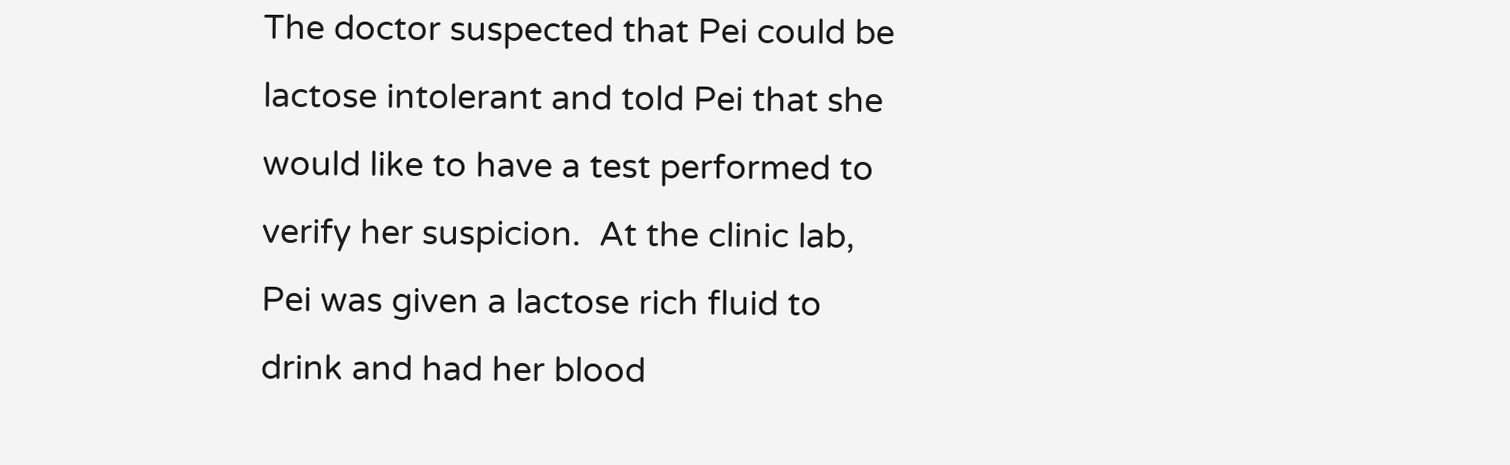The doctor suspected that Pei could be lactose intolerant and told Pei that she would like to have a test performed to verify her suspicion.  At the clinic lab, Pei was given a lactose rich fluid to drink and had her blood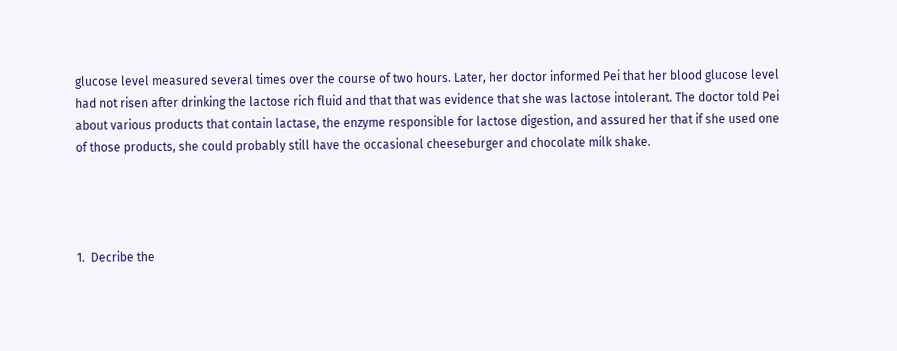glucose level measured several times over the course of two hours. Later, her doctor informed Pei that her blood glucose level had not risen after drinking the lactose rich fluid and that that was evidence that she was lactose intolerant. The doctor told Pei about various products that contain lactase, the enzyme responsible for lactose digestion, and assured her that if she used one of those products, she could probably still have the occasional cheeseburger and chocolate milk shake.




1.  Decribe the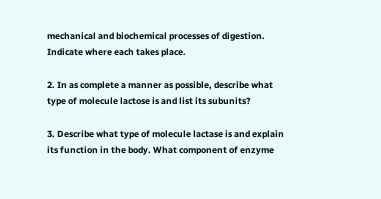mechanical and biochemical processes of digestion. Indicate where each takes place.

2. In as complete a manner as possible, describe what type of molecule lactose is and list its subunits?

3. Describe what type of molecule lactase is and explain its function in the body. What component of enzyme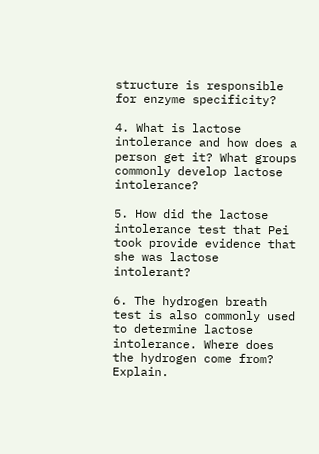structure is responsible for enzyme specificity?

4. What is lactose intolerance and how does a person get it? What groups commonly develop lactose intolerance?

5. How did the lactose intolerance test that Pei took provide evidence that she was lactose intolerant?

6. The hydrogen breath test is also commonly used to determine lactose intolerance. Where does the hydrogen come from? Explain.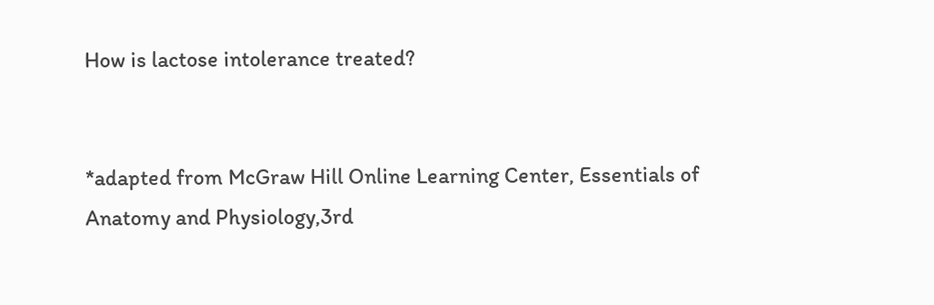How is lactose intolerance treated?


*adapted from McGraw Hill Online Learning Center, Essentials of Anatomy and Physiology,3rd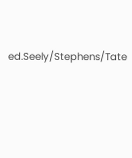ed.Seely/Stephens/Tate